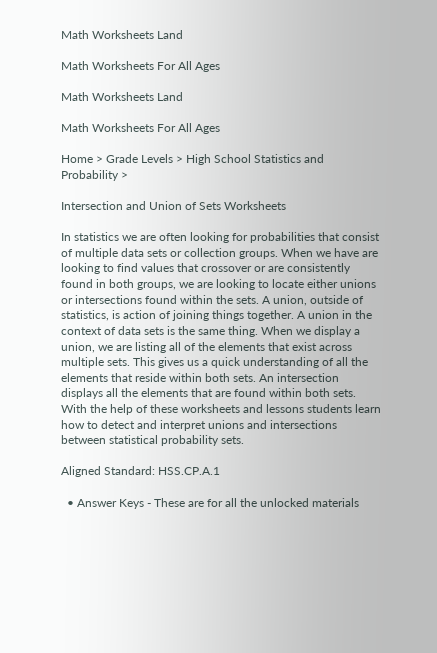Math Worksheets Land

Math Worksheets For All Ages

Math Worksheets Land

Math Worksheets For All Ages

Home > Grade Levels > High School Statistics and Probability >

Intersection and Union of Sets Worksheets

In statistics we are often looking for probabilities that consist of multiple data sets or collection groups. When we have are looking to find values that crossover or are consistently found in both groups, we are looking to locate either unions or intersections found within the sets. A union, outside of statistics, is action of joining things together. A union in the context of data sets is the same thing. When we display a union, we are listing all of the elements that exist across multiple sets. This gives us a quick understanding of all the elements that reside within both sets. An intersection displays all the elements that are found within both sets. With the help of these worksheets and lessons students learn how to detect and interpret unions and intersections between statistical probability sets.

Aligned Standard: HSS.CP.A.1

  • Answer Keys - These are for all the unlocked materials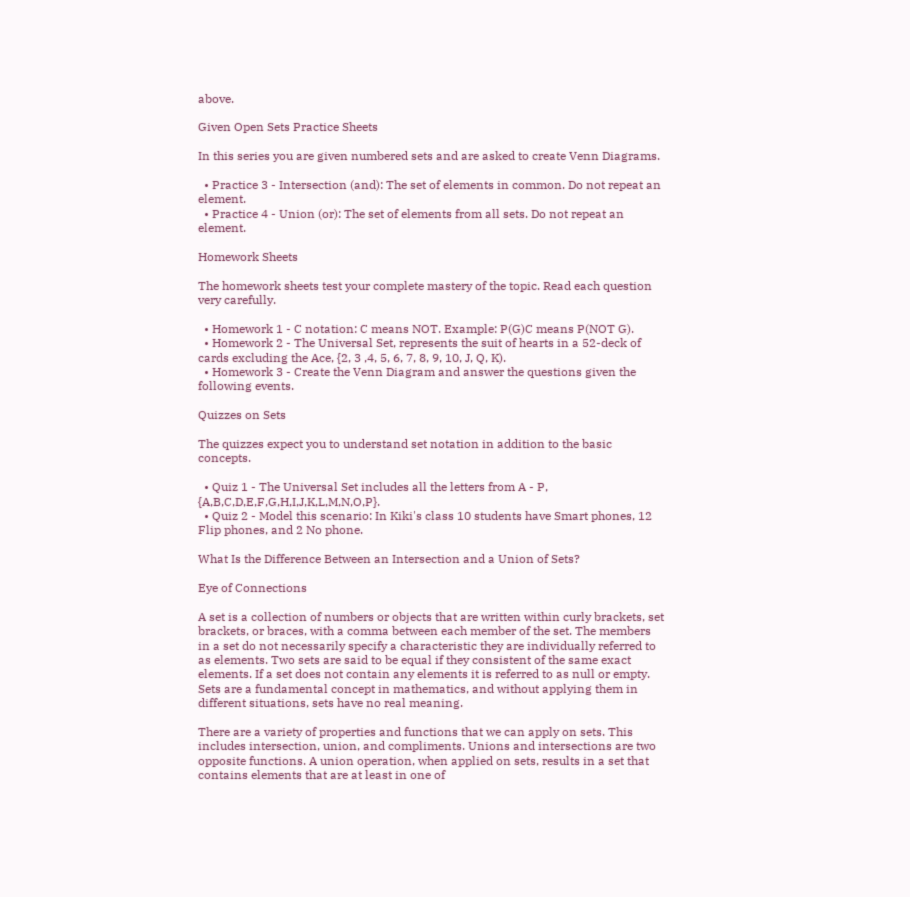above.

Given Open Sets Practice Sheets

In this series you are given numbered sets and are asked to create Venn Diagrams.

  • Practice 3 - Intersection (and): The set of elements in common. Do not repeat an element.
  • Practice 4 - Union (or): The set of elements from all sets. Do not repeat an element.

Homework Sheets

The homework sheets test your complete mastery of the topic. Read each question very carefully.

  • Homework 1 - C notation: C means NOT. Example: P(G)C means P(NOT G).
  • Homework 2 - The Universal Set, represents the suit of hearts in a 52-deck of cards excluding the Ace, {2, 3 ,4, 5, 6, 7, 8, 9, 10, J, Q, K).
  • Homework 3 - Create the Venn Diagram and answer the questions given the following events.

Quizzes on Sets

The quizzes expect you to understand set notation in addition to the basic concepts.

  • Quiz 1 - The Universal Set includes all the letters from A - P, {A,B,C,D,E,F,G,H,I,J,K,L,M,N,O,P}.
  • Quiz 2 - Model this scenario: In Kiki's class 10 students have Smart phones, 12 Flip phones, and 2 No phone.

What Is the Difference Between an Intersection and a Union of Sets?

Eye of Connections

A set is a collection of numbers or objects that are written within curly brackets, set brackets, or braces, with a comma between each member of the set. The members in a set do not necessarily specify a characteristic they are individually referred to as elements. Two sets are said to be equal if they consistent of the same exact elements. If a set does not contain any elements it is referred to as null or empty. Sets are a fundamental concept in mathematics, and without applying them in different situations, sets have no real meaning.

There are a variety of properties and functions that we can apply on sets. This includes intersection, union, and compliments. Unions and intersections are two opposite functions. A union operation, when applied on sets, results in a set that contains elements that are at least in one of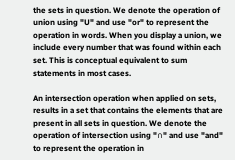the sets in question. We denote the operation of union using "U" and use "or" to represent the operation in words. When you display a union, we include every number that was found within each set. This is conceptual equivalent to sum statements in most cases.

An intersection operation when applied on sets, results in a set that contains the elements that are present in all sets in question. We denote the operation of intersection using "∩" and use "and" to represent the operation in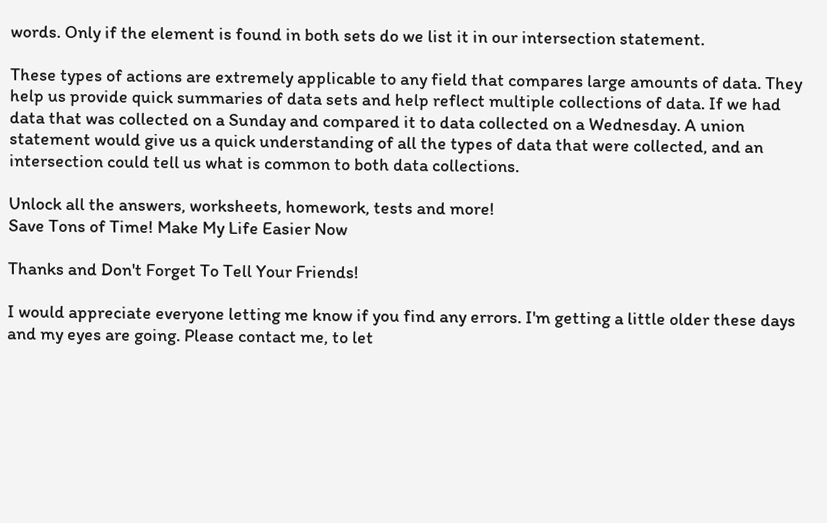words. Only if the element is found in both sets do we list it in our intersection statement.

These types of actions are extremely applicable to any field that compares large amounts of data. They help us provide quick summaries of data sets and help reflect multiple collections of data. If we had data that was collected on a Sunday and compared it to data collected on a Wednesday. A union statement would give us a quick understanding of all the types of data that were collected, and an intersection could tell us what is common to both data collections.

Unlock all the answers, worksheets, homework, tests and more!
Save Tons of Time! Make My Life Easier Now

Thanks and Don't Forget To Tell Your Friends!

I would appreciate everyone letting me know if you find any errors. I'm getting a little older these days and my eyes are going. Please contact me, to let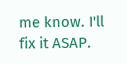me know. I'll fix it ASAP.